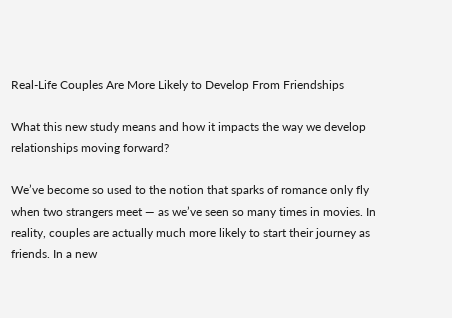Real-Life Couples Are More Likely to Develop From Friendships

What this new study means and how it impacts the way we develop relationships moving forward?

We’ve become so used to the notion that sparks of romance only fly when two strangers meet — as we’ve seen so many times in movies. In reality, couples are actually much more likely to start their journey as friends. In a new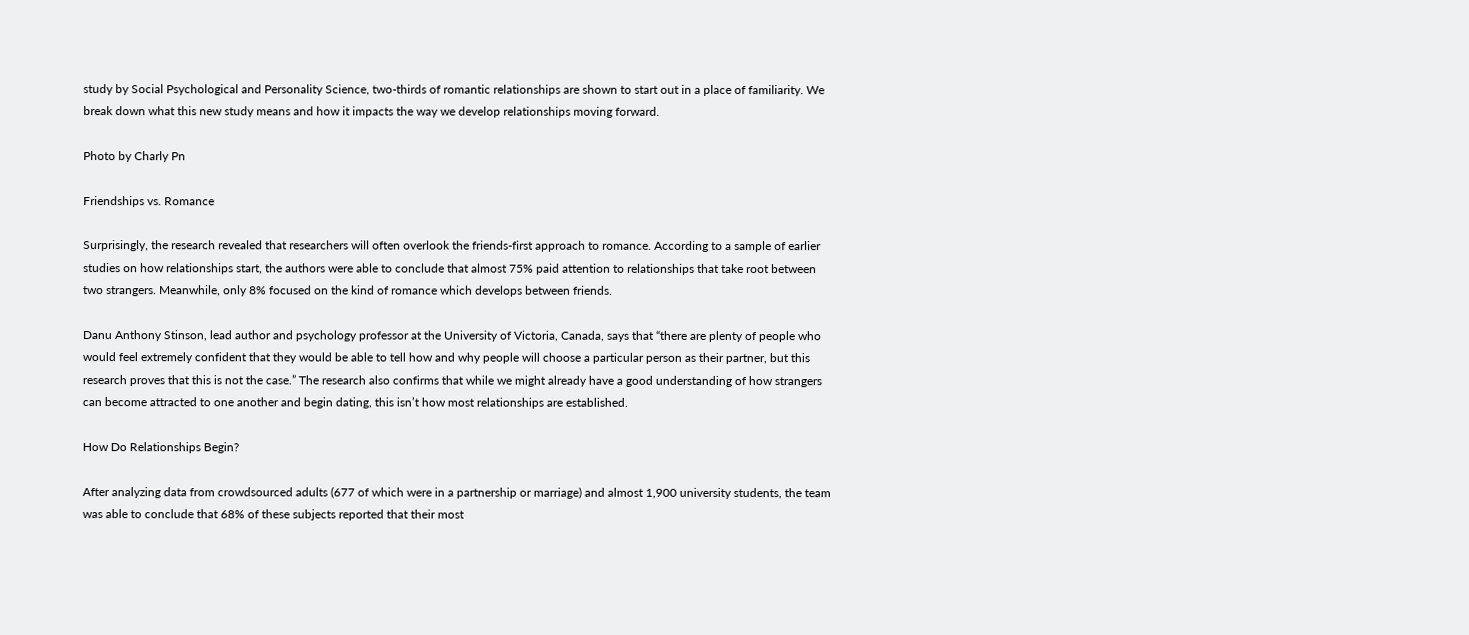study by Social Psychological and Personality Science, two-thirds of romantic relationships are shown to start out in a place of familiarity. We break down what this new study means and how it impacts the way we develop relationships moving forward.

Photo by Charly Pn

Friendships vs. Romance

Surprisingly, the research revealed that researchers will often overlook the friends-first approach to romance. According to a sample of earlier studies on how relationships start, the authors were able to conclude that almost 75% paid attention to relationships that take root between two strangers. Meanwhile, only 8% focused on the kind of romance which develops between friends.

Danu Anthony Stinson, lead author and psychology professor at the University of Victoria, Canada, says that “there are plenty of people who would feel extremely confident that they would be able to tell how and why people will choose a particular person as their partner, but this research proves that this is not the case.” The research also confirms that while we might already have a good understanding of how strangers can become attracted to one another and begin dating, this isn’t how most relationships are established.

How Do Relationships Begin?

After analyzing data from crowdsourced adults (677 of which were in a partnership or marriage) and almost 1,900 university students, the team was able to conclude that 68% of these subjects reported that their most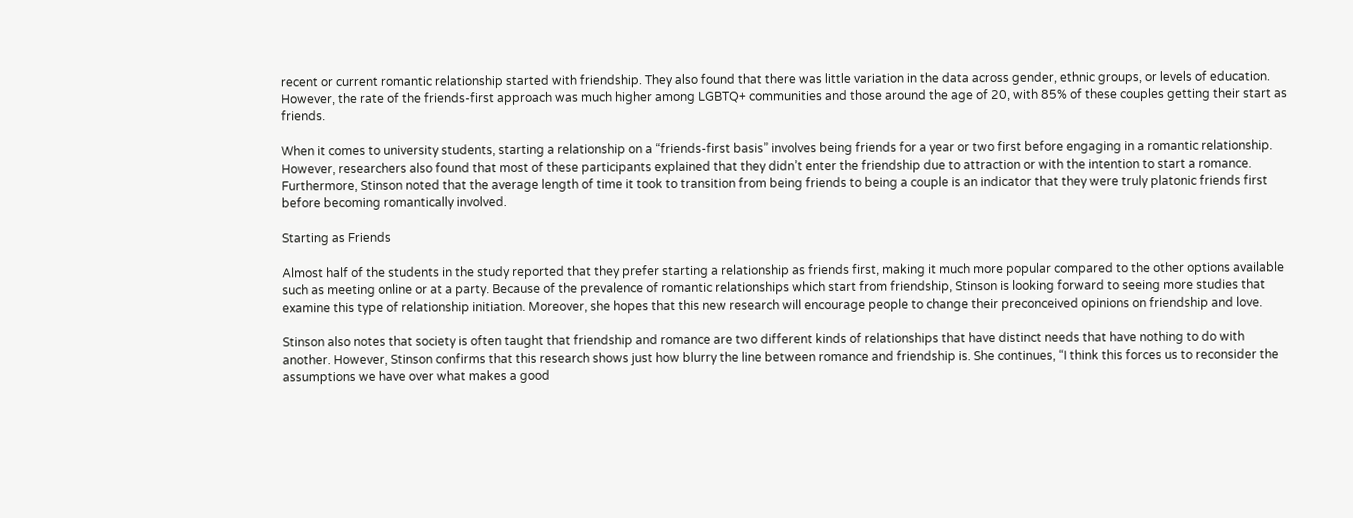recent or current romantic relationship started with friendship. They also found that there was little variation in the data across gender, ethnic groups, or levels of education. However, the rate of the friends-first approach was much higher among LGBTQ+ communities and those around the age of 20, with 85% of these couples getting their start as friends.

When it comes to university students, starting a relationship on a “friends-first basis” involves being friends for a year or two first before engaging in a romantic relationship. However, researchers also found that most of these participants explained that they didn’t enter the friendship due to attraction or with the intention to start a romance. Furthermore, Stinson noted that the average length of time it took to transition from being friends to being a couple is an indicator that they were truly platonic friends first before becoming romantically involved.

Starting as Friends

Almost half of the students in the study reported that they prefer starting a relationship as friends first, making it much more popular compared to the other options available such as meeting online or at a party. Because of the prevalence of romantic relationships which start from friendship, Stinson is looking forward to seeing more studies that examine this type of relationship initiation. Moreover, she hopes that this new research will encourage people to change their preconceived opinions on friendship and love.

Stinson also notes that society is often taught that friendship and romance are two different kinds of relationships that have distinct needs that have nothing to do with another. However, Stinson confirms that this research shows just how blurry the line between romance and friendship is. She continues, “I think this forces us to reconsider the assumptions we have over what makes a good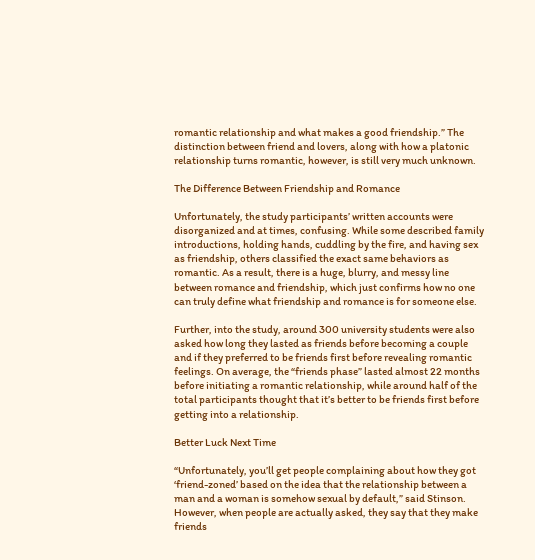romantic relationship and what makes a good friendship.” The distinction between friend and lovers, along with how a platonic relationship turns romantic, however, is still very much unknown.

The Difference Between Friendship and Romance

Unfortunately, the study participants’ written accounts were disorganized and at times, confusing. While some described family introductions, holding hands, cuddling by the fire, and having sex as friendship, others classified the exact same behaviors as romantic. As a result, there is a huge, blurry, and messy line between romance and friendship, which just confirms how no one can truly define what friendship and romance is for someone else.

Further, into the study, around 300 university students were also asked how long they lasted as friends before becoming a couple and if they preferred to be friends first before revealing romantic feelings. On average, the “friends phase” lasted almost 22 months before initiating a romantic relationship, while around half of the total participants thought that it’s better to be friends first before getting into a relationship.

Better Luck Next Time

“Unfortunately, you’ll get people complaining about how they got ‘friend-zoned’ based on the idea that the relationship between a man and a woman is somehow sexual by default,” said Stinson. However, when people are actually asked, they say that they make friends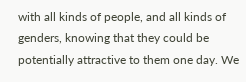with all kinds of people, and all kinds of genders, knowing that they could be potentially attractive to them one day. We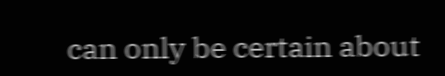can only be certain about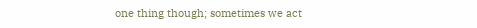one thing though; sometimes we act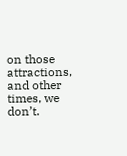on those attractions, and other times, we don’t.